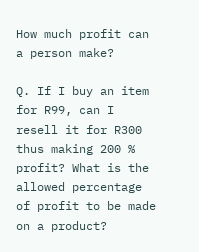How much profit can a person make?

Q. If I buy an item for R99, can I resell it for R300 thus making 200 % profit? What is the allowed percentage of profit to be made on a product?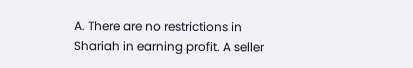A. There are no restrictions in Shariah in earning profit. A seller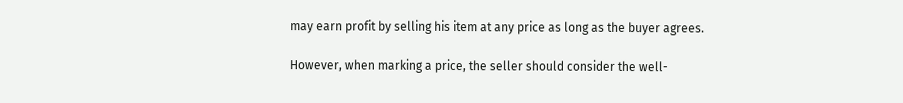may earn profit by selling his item at any price as long as the buyer agrees.

However, when marking a price, the seller should consider the well-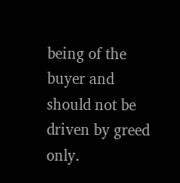being of the buyer and should not be driven by greed only.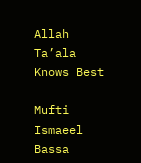Allah Ta’ala Knows Best

Mufti Ismaeel Bassa